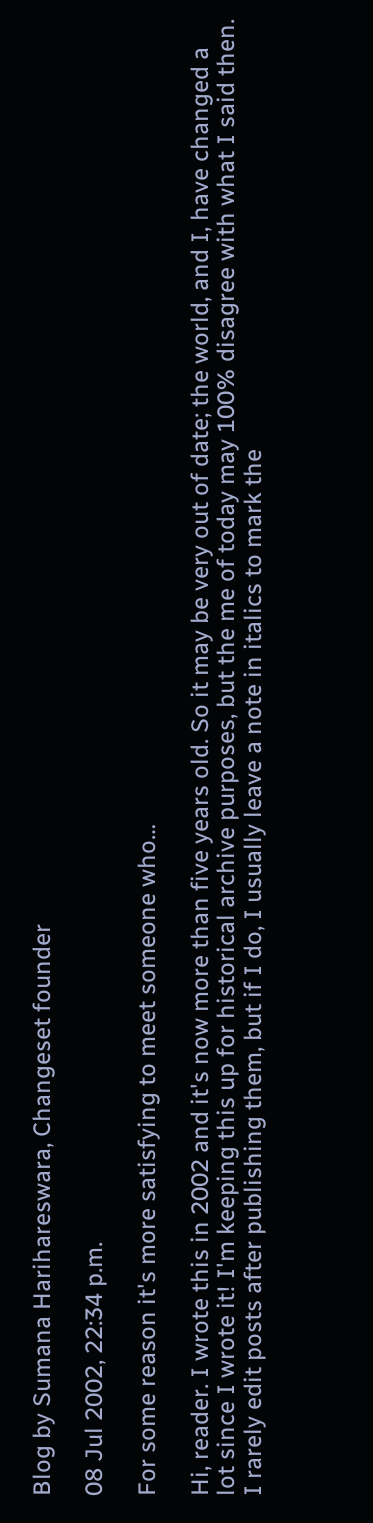Blog by Sumana Harihareswara, Changeset founder

08 Jul 2002, 22:34 p.m.

For some reason it's more satisfying to meet someone who…

Hi, reader. I wrote this in 2002 and it's now more than five years old. So it may be very out of date; the world, and I, have changed a lot since I wrote it! I'm keeping this up for historical archive purposes, but the me of today may 100% disagree with what I said then. I rarely edit posts after publishing them, but if I do, I usually leave a note in italics to mark the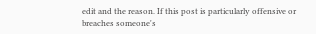edit and the reason. If this post is particularly offensive or breaches someone's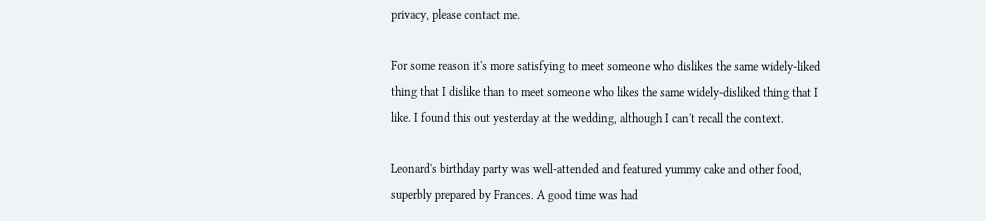privacy, please contact me.

For some reason it's more satisfying to meet someone who dislikes the same widely-liked thing that I dislike than to meet someone who likes the same widely-disliked thing that I like. I found this out yesterday at the wedding, although I can't recall the context.

Leonard's birthday party was well-attended and featured yummy cake and other food, superbly prepared by Frances. A good time was had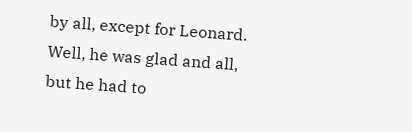by all, except for Leonard. Well, he was glad and all, but he had to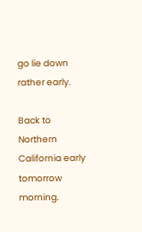go lie down rather early.

Back to Northern California early tomorrow morning.